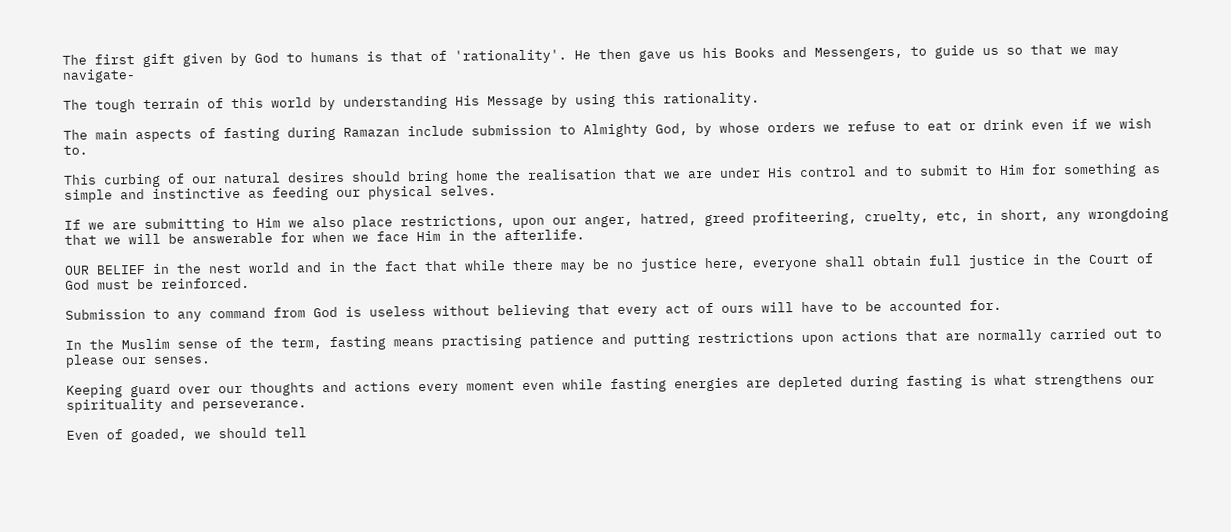The first gift given by God to humans is that of 'rationality'. He then gave us his Books and Messengers, to guide us so that we may navigate-

The tough terrain of this world by understanding His Message by using this rationality.

The main aspects of fasting during Ramazan include submission to Almighty God, by whose orders we refuse to eat or drink even if we wish to.

This curbing of our natural desires should bring home the realisation that we are under His control and to submit to Him for something as simple and instinctive as feeding our physical selves.

If we are submitting to Him we also place restrictions, upon our anger, hatred, greed profiteering, cruelty, etc, in short, any wrongdoing that we will be answerable for when we face Him in the afterlife.

OUR BELIEF in the nest world and in the fact that while there may be no justice here, everyone shall obtain full justice in the Court of God must be reinforced.

Submission to any command from God is useless without believing that every act of ours will have to be accounted for.

In the Muslim sense of the term, fasting means practising patience and putting restrictions upon actions that are normally carried out to please our senses.

Keeping guard over our thoughts and actions every moment even while fasting energies are depleted during fasting is what strengthens our spirituality and perseverance.

Even of goaded, we should tell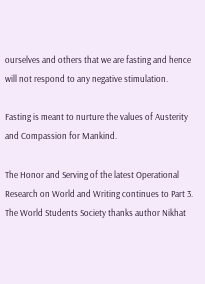ourselves and others that we are fasting and hence will not respond to any negative stimulation.

Fasting is meant to nurture the values of Austerity and Compassion for Mankind.

The Honor and Serving of the latest Operational Research on World and Writing continues to Part 3. The World Students Society thanks author Nikhat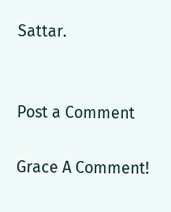Sattar.


Post a Comment

Grace A Comment!